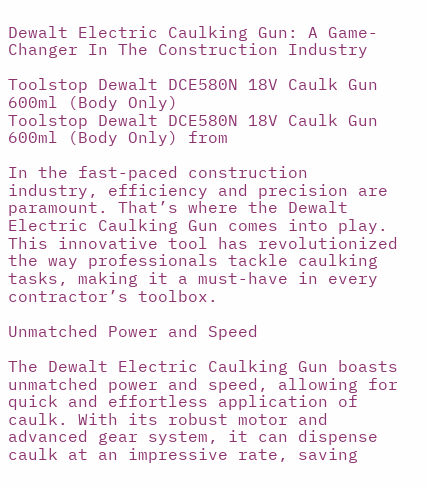Dewalt Electric Caulking Gun: A Game-Changer In The Construction Industry

Toolstop Dewalt DCE580N 18V Caulk Gun 600ml (Body Only)
Toolstop Dewalt DCE580N 18V Caulk Gun 600ml (Body Only) from

In the fast-paced construction industry, efficiency and precision are paramount. That’s where the Dewalt Electric Caulking Gun comes into play. This innovative tool has revolutionized the way professionals tackle caulking tasks, making it a must-have in every contractor’s toolbox.

Unmatched Power and Speed

The Dewalt Electric Caulking Gun boasts unmatched power and speed, allowing for quick and effortless application of caulk. With its robust motor and advanced gear system, it can dispense caulk at an impressive rate, saving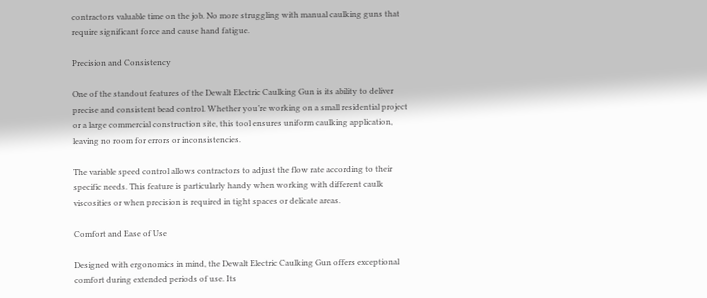contractors valuable time on the job. No more struggling with manual caulking guns that require significant force and cause hand fatigue.

Precision and Consistency

One of the standout features of the Dewalt Electric Caulking Gun is its ability to deliver precise and consistent bead control. Whether you’re working on a small residential project or a large commercial construction site, this tool ensures uniform caulking application, leaving no room for errors or inconsistencies.

The variable speed control allows contractors to adjust the flow rate according to their specific needs. This feature is particularly handy when working with different caulk viscosities or when precision is required in tight spaces or delicate areas.

Comfort and Ease of Use

Designed with ergonomics in mind, the Dewalt Electric Caulking Gun offers exceptional comfort during extended periods of use. Its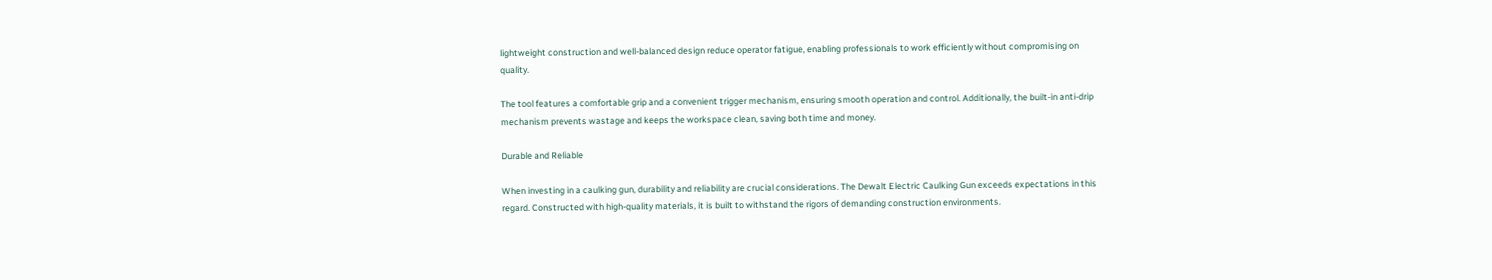lightweight construction and well-balanced design reduce operator fatigue, enabling professionals to work efficiently without compromising on quality.

The tool features a comfortable grip and a convenient trigger mechanism, ensuring smooth operation and control. Additionally, the built-in anti-drip mechanism prevents wastage and keeps the workspace clean, saving both time and money.

Durable and Reliable

When investing in a caulking gun, durability and reliability are crucial considerations. The Dewalt Electric Caulking Gun exceeds expectations in this regard. Constructed with high-quality materials, it is built to withstand the rigors of demanding construction environments.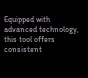Equipped with advanced technology, this tool offers consistent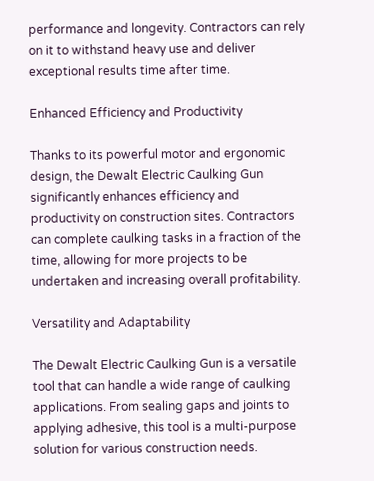performance and longevity. Contractors can rely on it to withstand heavy use and deliver exceptional results time after time.

Enhanced Efficiency and Productivity

Thanks to its powerful motor and ergonomic design, the Dewalt Electric Caulking Gun significantly enhances efficiency and productivity on construction sites. Contractors can complete caulking tasks in a fraction of the time, allowing for more projects to be undertaken and increasing overall profitability.

Versatility and Adaptability

The Dewalt Electric Caulking Gun is a versatile tool that can handle a wide range of caulking applications. From sealing gaps and joints to applying adhesive, this tool is a multi-purpose solution for various construction needs.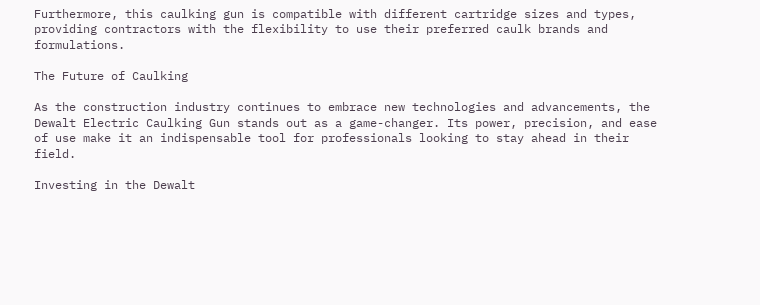Furthermore, this caulking gun is compatible with different cartridge sizes and types, providing contractors with the flexibility to use their preferred caulk brands and formulations.

The Future of Caulking

As the construction industry continues to embrace new technologies and advancements, the Dewalt Electric Caulking Gun stands out as a game-changer. Its power, precision, and ease of use make it an indispensable tool for professionals looking to stay ahead in their field.

Investing in the Dewalt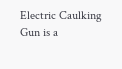Electric Caulking Gun is a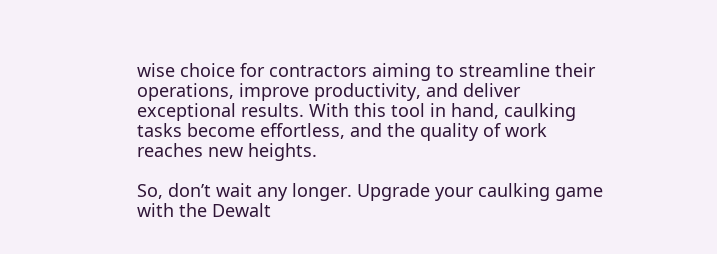wise choice for contractors aiming to streamline their operations, improve productivity, and deliver exceptional results. With this tool in hand, caulking tasks become effortless, and the quality of work reaches new heights.

So, don’t wait any longer. Upgrade your caulking game with the Dewalt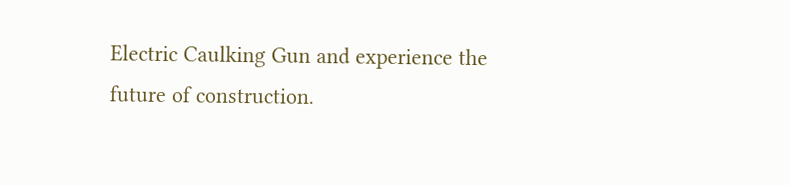Electric Caulking Gun and experience the future of construction.